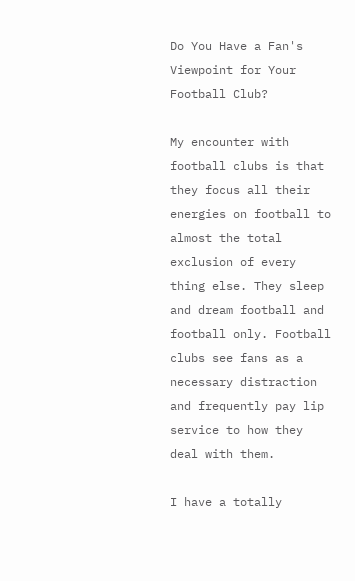Do You Have a Fan's Viewpoint for Your Football Club?

My encounter with football clubs is that they focus all their energies on football to almost the total exclusion of every thing else. They sleep and dream football and football only. Football clubs see fans as a necessary distraction and frequently pay lip service to how they deal with them.

I have a totally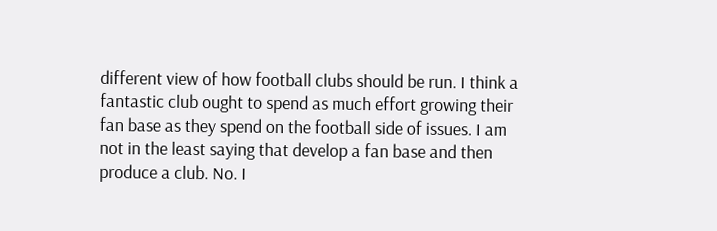different view of how football clubs should be run. I think a fantastic club ought to spend as much effort growing their fan base as they spend on the football side of issues. I am not in the least saying that develop a fan base and then produce a club. No. I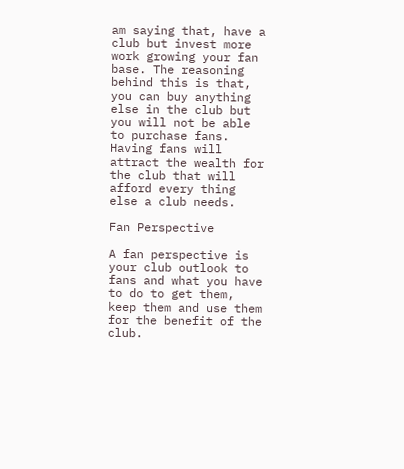am saying that, have a club but invest more work growing your fan base. The reasoning behind this is that, you can buy anything else in the club but you will not be able to purchase fans. Having fans will attract the wealth for the club that will afford every thing else a club needs.

Fan Perspective

A fan perspective is your club outlook to fans and what you have to do to get them, keep them and use them for the benefit of the club.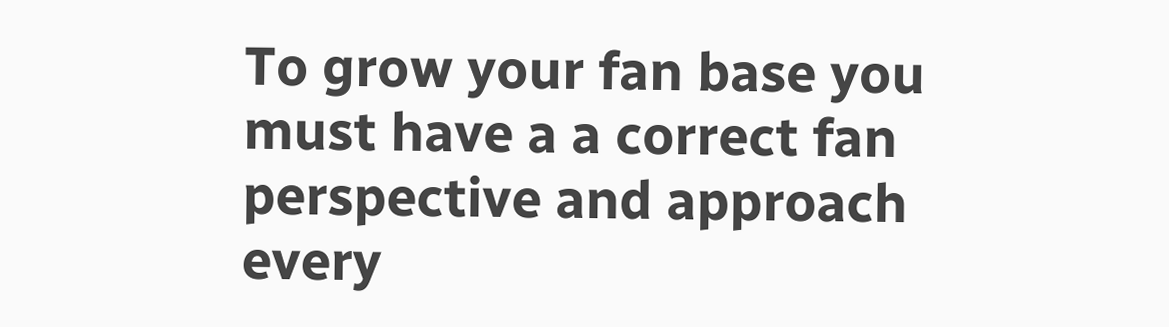To grow your fan base you must have a a correct fan perspective and approach every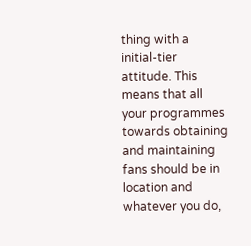thing with a initial-tier attitude. This means that all your programmes towards obtaining and maintaining fans should be in location and whatever you do,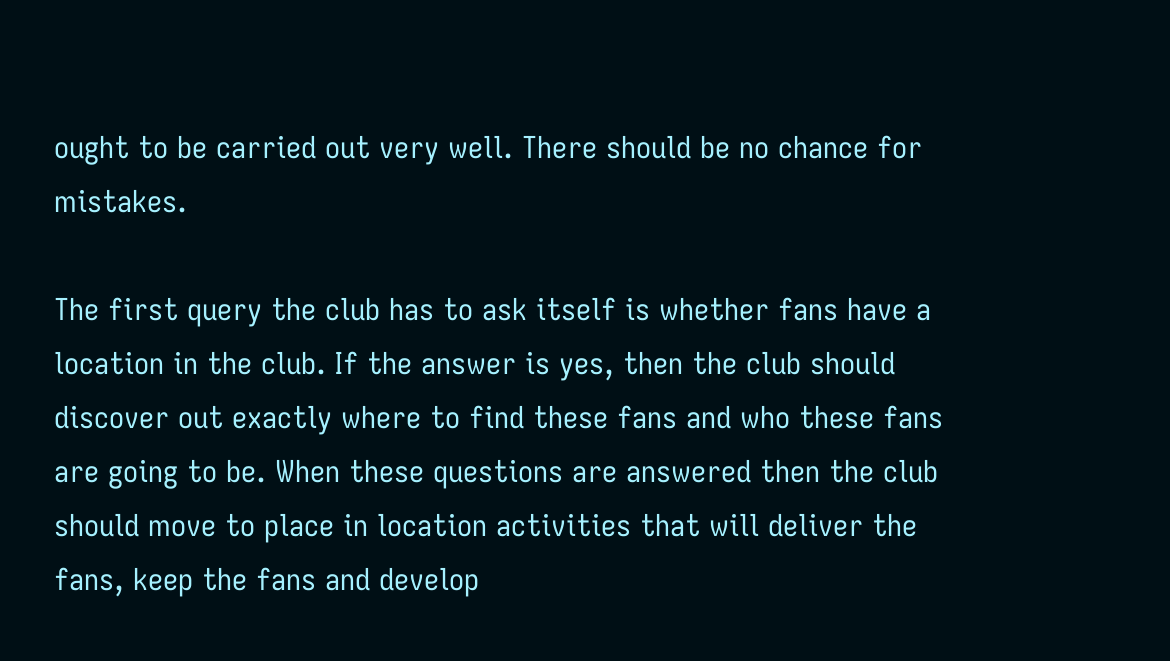ought to be carried out very well. There should be no chance for mistakes.

The first query the club has to ask itself is whether fans have a location in the club. If the answer is yes, then the club should discover out exactly where to find these fans and who these fans are going to be. When these questions are answered then the club should move to place in location activities that will deliver the fans, keep the fans and develop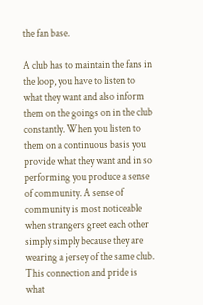the fan base.

A club has to maintain the fans in the loop, you have to listen to what they want and also inform them on the goings on in the club constantly. When you listen to them on a continuous basis you provide what they want and in so performing you produce a sense of community. A sense of community is most noticeable when strangers greet each other simply simply because they are wearing a jersey of the same club. This connection and pride is what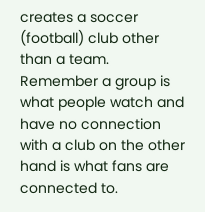creates a soccer (football) club other than a team. Remember a group is what people watch and have no connection with a club on the other hand is what fans are connected to.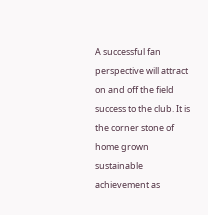A successful fan perspective will attract on and off the field success to the club. It is the corner stone of home grown sustainable achievement as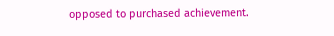opposed to purchased achievement.